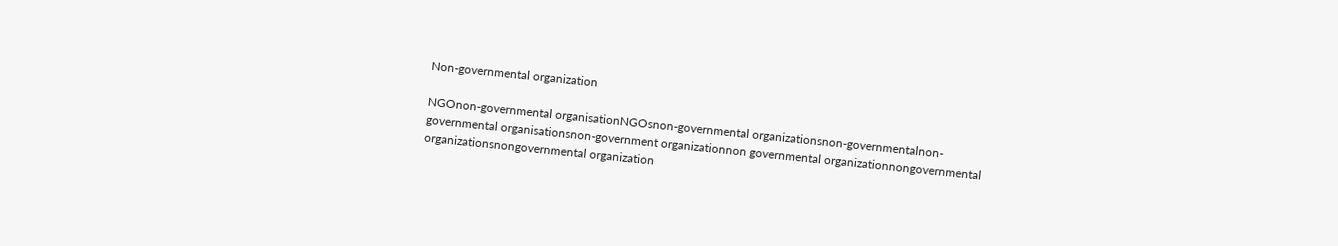Non-governmental organization

NGOnon-governmental organisationNGOsnon-governmental organizationsnon-governmentalnon-governmental organisationsnon-government organizationnon governmental organizationnongovernmental organizationsnongovernmental organization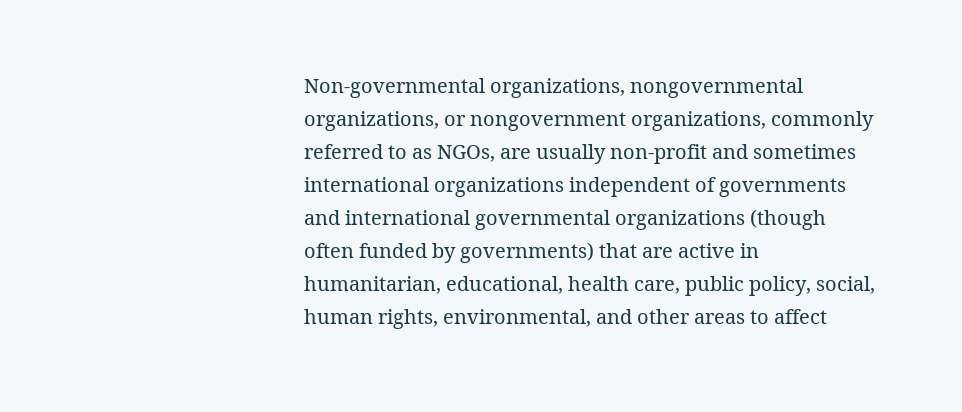Non-governmental organizations, nongovernmental organizations, or nongovernment organizations, commonly referred to as NGOs, are usually non-profit and sometimes international organizations independent of governments and international governmental organizations (though often funded by governments) that are active in humanitarian, educational, health care, public policy, social, human rights, environmental, and other areas to affect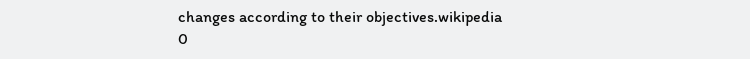changes according to their objectives.wikipedia
0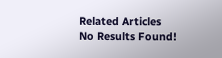Related Articles
No Results Found!